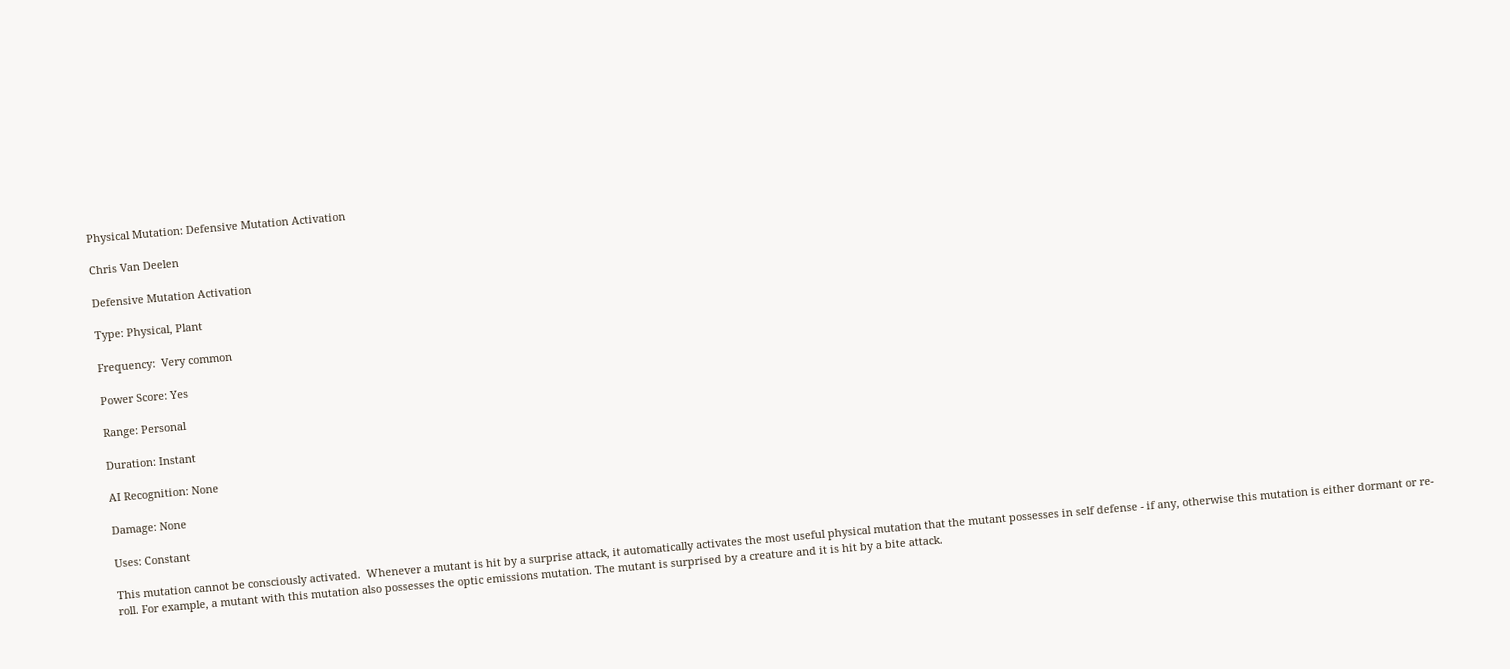Physical Mutation: Defensive Mutation Activation

Chris Van Deelen

Defensive Mutation Activation

Type: Physical, Plant

Frequency:  Very common

Power Score: Yes

Range: Personal

Duration: Instant

AI Recognition: None

Damage: None

Uses: Constant

This mutation cannot be consciously activated.  Whenever a mutant is hit by a surprise attack, it automatically activates the most useful physical mutation that the mutant possesses in self defense - if any, otherwise this mutation is either dormant or re-roll. For example, a mutant with this mutation also possesses the optic emissions mutation. The mutant is surprised by a creature and it is hit by a bite attack.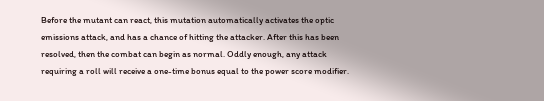Before the mutant can react, this mutation automatically activates the optic emissions attack, and has a chance of hitting the attacker. After this has been resolved, then the combat can begin as normal. Oddly enough, any attack requiring a roll will receive a one-time bonus equal to the power score modifier.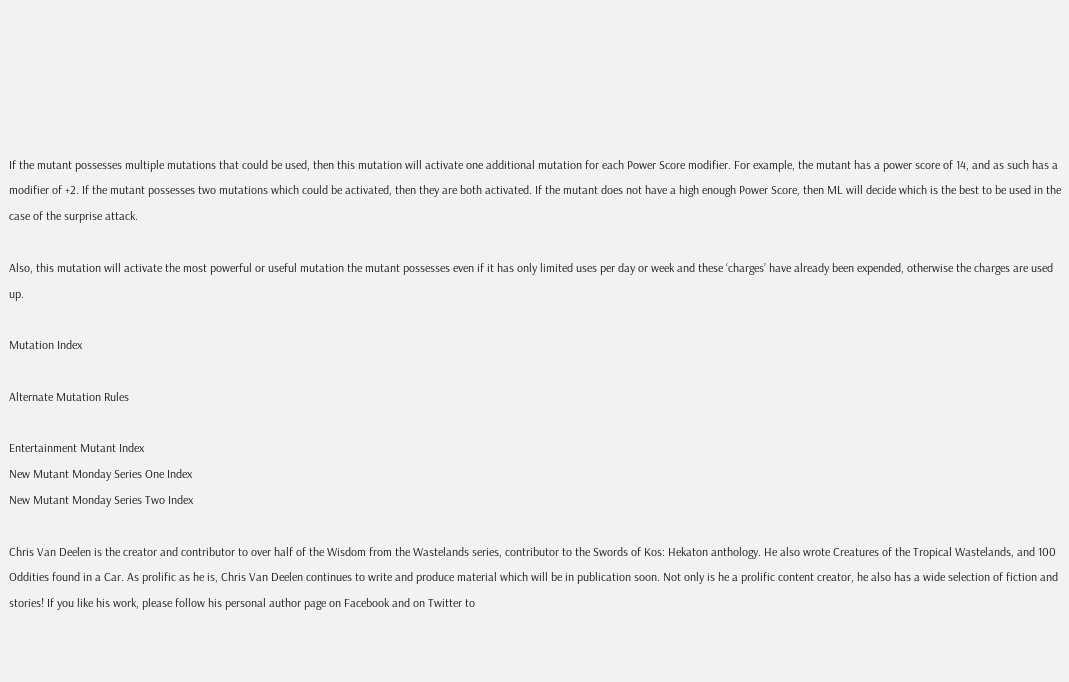If the mutant possesses multiple mutations that could be used, then this mutation will activate one additional mutation for each Power Score modifier. For example, the mutant has a power score of 14, and as such has a modifier of +2. If the mutant possesses two mutations which could be activated, then they are both activated. If the mutant does not have a high enough Power Score, then ML will decide which is the best to be used in the case of the surprise attack.

Also, this mutation will activate the most powerful or useful mutation the mutant possesses even if it has only limited uses per day or week and these ‘charges’ have already been expended, otherwise the charges are used up.

Mutation Index

Alternate Mutation Rules

Entertainment Mutant Index
New Mutant Monday Series One Index
New Mutant Monday Series Two Index

Chris Van Deelen is the creator and contributor to over half of the Wisdom from the Wastelands series, contributor to the Swords of Kos: Hekaton anthology. He also wrote Creatures of the Tropical Wastelands, and 100 Oddities found in a Car. As prolific as he is, Chris Van Deelen continues to write and produce material which will be in publication soon. Not only is he a prolific content creator, he also has a wide selection of fiction and stories! If you like his work, please follow his personal author page on Facebook and on Twitter to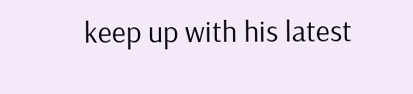keep up with his latest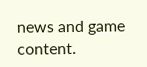news and game content.